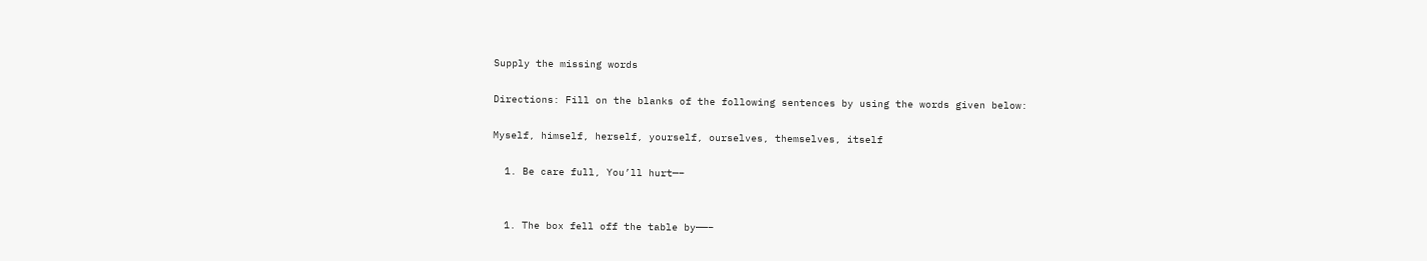Supply the missing words

Directions: Fill on the blanks of the following sentences by using the words given below:

Myself, himself, herself, yourself, ourselves, themselves, itself

  1. Be care full, You’ll hurt—–


  1. The box fell off the table by——–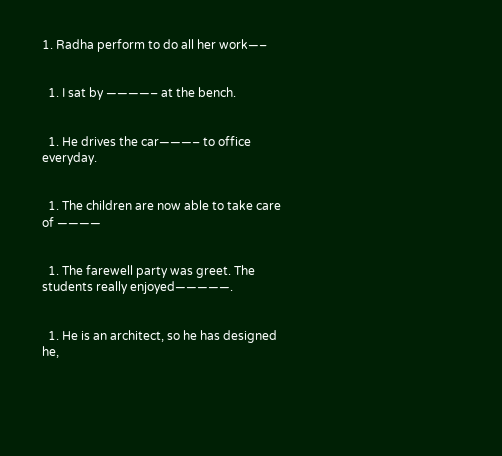1. Radha perform to do all her work—–


  1. I sat by ————– at the bench.


  1. He drives the car———– to office everyday.


  1. The children are now able to take care of ————


  1. The farewell party was greet. The students really enjoyed—————.


  1. He is an architect, so he has designed he,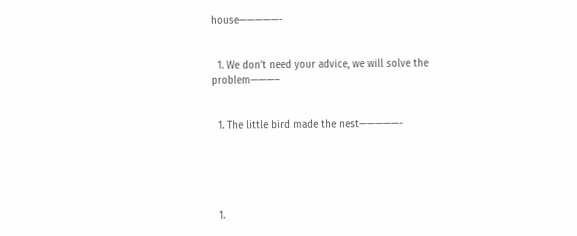house—————-


  1. We don’t need your advice, we will solve the problem———–


  1. The little bird made the nest—————-





  1.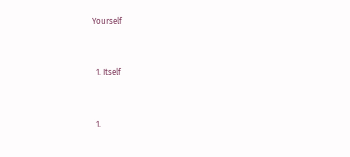Yourself


  1. Itself


  1.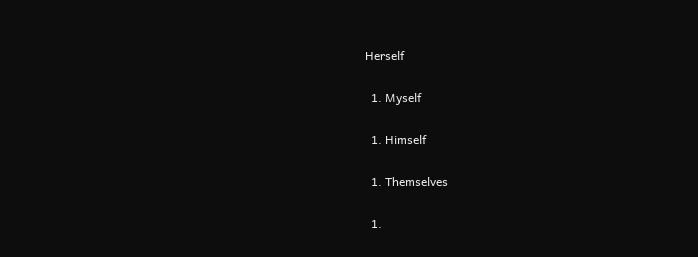Herself


  1. Myself


  1. Himself


  1. Themselves


  1.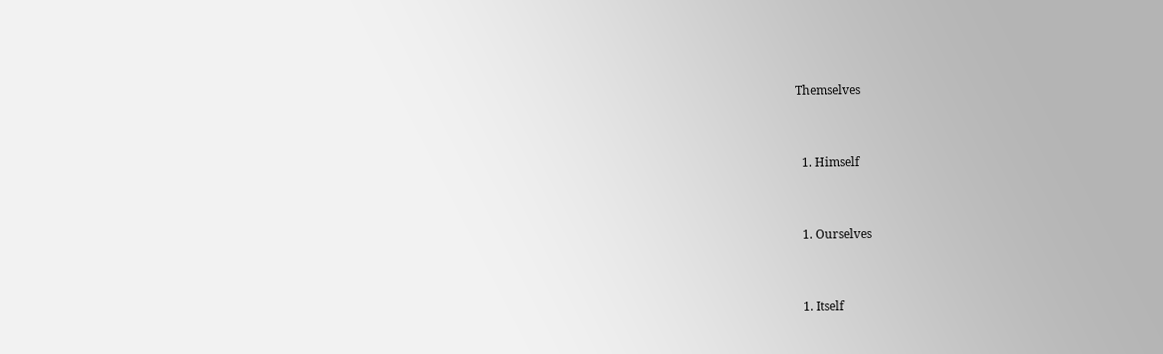Themselves


  1. Himself


  1. Ourselves


  1. Itself